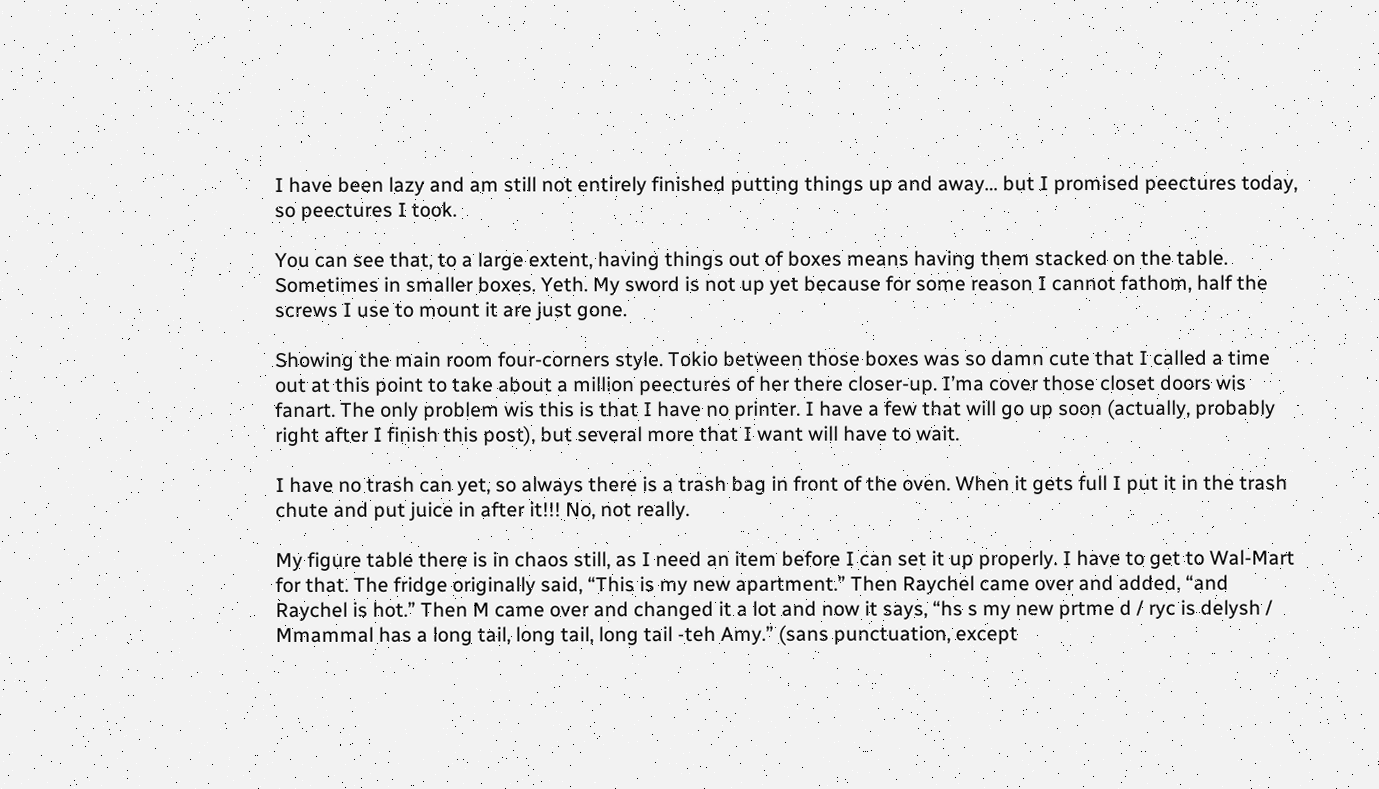I have been lazy and am still not entirely finished putting things up and away… but I promised peectures today, so peectures I took.

You can see that, to a large extent, having things out of boxes means having them stacked on the table. Sometimes in smaller boxes. Yeth. My sword is not up yet because for some reason I cannot fathom, half the screws I use to mount it are just gone.

Showing the main room four-corners style. Tokio between those boxes was so damn cute that I called a time out at this point to take about a million peectures of her there closer-up. I’ma cover those closet doors wis fanart. The only problem wis this is that I have no printer. I have a few that will go up soon (actually, probably right after I finish this post), but several more that I want will have to wait.

I have no trash can yet, so always there is a trash bag in front of the oven. When it gets full I put it in the trash chute and put juice in after it!!! No, not really.

My figure table there is in chaos still, as I need an item before I can set it up properly. I have to get to Wal-Mart for that. The fridge originally said, “This is my new apartment.” Then Raychel came over and added, “and Raychel is hot.” Then M came over and changed it a lot and now it says, “hs s my new prtme d / ryc is delysh / Mmammal has a long tail, long tail, long tail -teh Amy.” (sans punctuation, except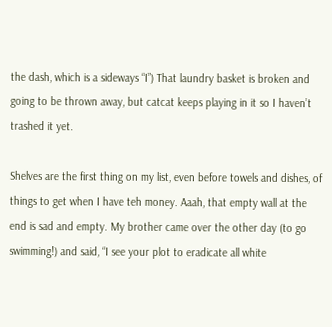the dash, which is a sideways “I”) That laundry basket is broken and going to be thrown away, but catcat keeps playing in it so I haven’t trashed it yet.

Shelves are the first thing on my list, even before towels and dishes, of things to get when I have teh money. Aaah, that empty wall at the end is sad and empty. My brother came over the other day (to go swimming!) and said, “I see your plot to eradicate all white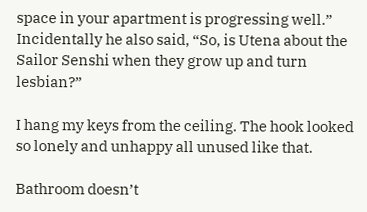space in your apartment is progressing well.” Incidentally he also said, “So, is Utena about the Sailor Senshi when they grow up and turn lesbian?”

I hang my keys from the ceiling. The hook looked so lonely and unhappy all unused like that.

Bathroom doesn’t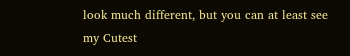look much different, but you can at least see my Cutest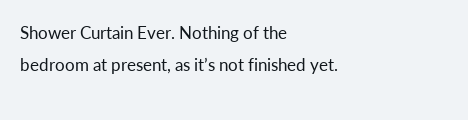Shower Curtain Ever. Nothing of the bedroom at present, as it’s not finished yet.